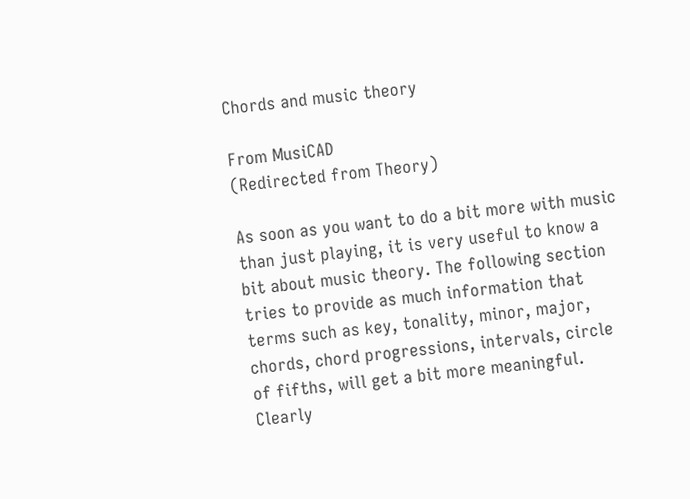Chords and music theory

From MusiCAD
(Redirected from Theory)

As soon as you want to do a bit more with music than just playing, it is very useful to know a bit about music theory. The following section tries to provide as much information that terms such as key, tonality, minor, major, chords, chord progressions, intervals, circle of fifths, will get a bit more meaningful. Clearly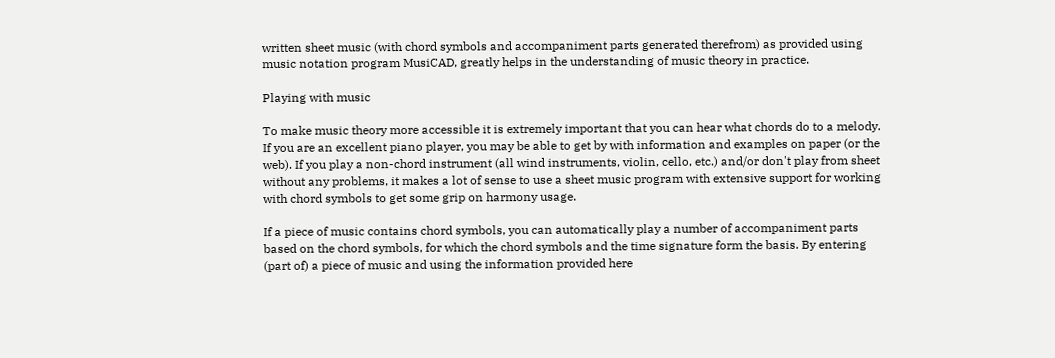written sheet music (with chord symbols and accompaniment parts generated therefrom) as provided using music notation program MusiCAD, greatly helps in the understanding of music theory in practice.

Playing with music

To make music theory more accessible it is extremely important that you can hear what chords do to a melody. If you are an excellent piano player, you may be able to get by with information and examples on paper (or the web). If you play a non-chord instrument (all wind instruments, violin, cello, etc.) and/or don't play from sheet without any problems, it makes a lot of sense to use a sheet music program with extensive support for working with chord symbols to get some grip on harmony usage.

If a piece of music contains chord symbols, you can automatically play a number of accompaniment parts based on the chord symbols, for which the chord symbols and the time signature form the basis. By entering (part of) a piece of music and using the information provided here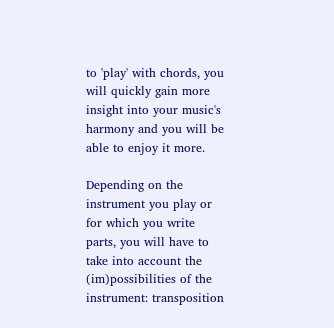to 'play' with chords, you will quickly gain more insight into your music's harmony and you will be able to enjoy it more.

Depending on the instrument you play or for which you write parts, you will have to take into account the (im)possibilities of the instrument: transposition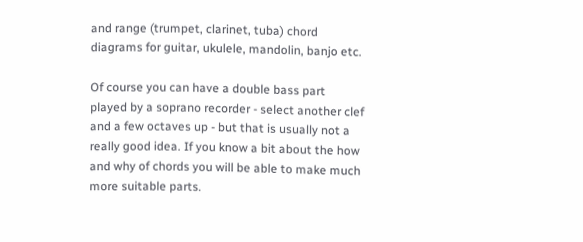and range (trumpet, clarinet, tuba) chord diagrams for guitar, ukulele, mandolin, banjo etc.

Of course you can have a double bass part played by a soprano recorder - select another clef and a few octaves up - but that is usually not a really good idea. If you know a bit about the how and why of chords you will be able to make much more suitable parts.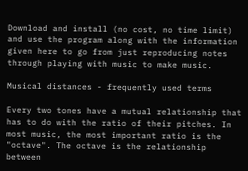Download and install (no cost, no time limit) and use the program along with the information given here to go from just reproducing notes through playing with music to make music.

Musical distances - frequently used terms

Every two tones have a mutual relationship that has to do with the ratio of their pitches. In most music, the most important ratio is the "octave". The octave is the relationship between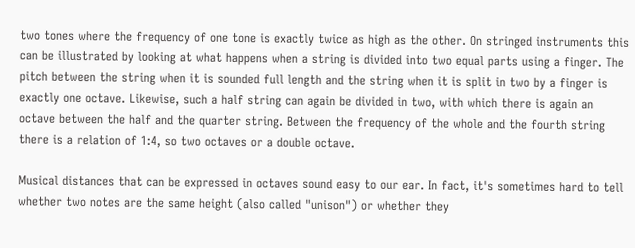two tones where the frequency of one tone is exactly twice as high as the other. On stringed instruments this can be illustrated by looking at what happens when a string is divided into two equal parts using a finger. The pitch between the string when it is sounded full length and the string when it is split in two by a finger is exactly one octave. Likewise, such a half string can again be divided in two, with which there is again an octave between the half and the quarter string. Between the frequency of the whole and the fourth string there is a relation of 1:4, so two octaves or a double octave.

Musical distances that can be expressed in octaves sound easy to our ear. In fact, it's sometimes hard to tell whether two notes are the same height (also called "unison") or whether they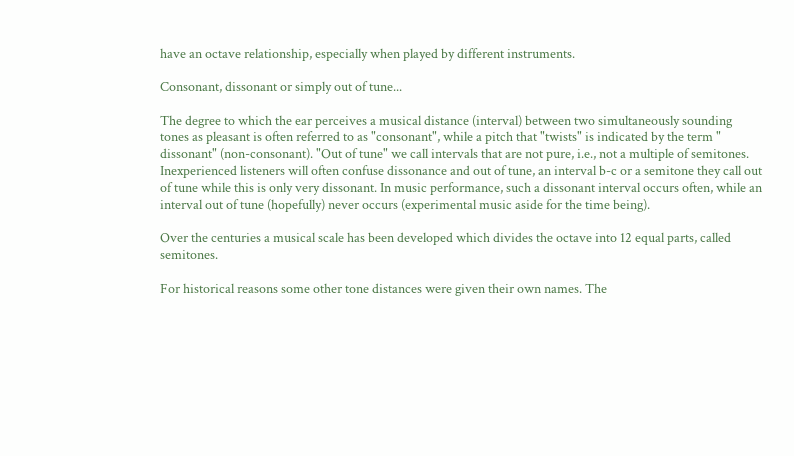have an octave relationship, especially when played by different instruments.

Consonant, dissonant or simply out of tune...

The degree to which the ear perceives a musical distance (interval) between two simultaneously sounding tones as pleasant is often referred to as "consonant", while a pitch that "twists" is indicated by the term " dissonant" (non-consonant). "Out of tune" we call intervals that are not pure, i.e., not a multiple of semitones. Inexperienced listeners will often confuse dissonance and out of tune, an interval b-c or a semitone they call out of tune while this is only very dissonant. In music performance, such a dissonant interval occurs often, while an interval out of tune (hopefully) never occurs (experimental music aside for the time being).

Over the centuries a musical scale has been developed which divides the octave into 12 equal parts, called semitones.

For historical reasons some other tone distances were given their own names. The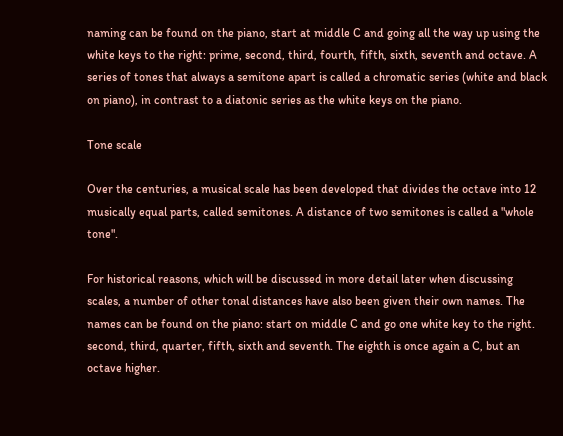naming can be found on the piano, start at middle C and going all the way up using the white keys to the right: prime, second, third, fourth, fifth, sixth, seventh and octave. A series of tones that always a semitone apart is called a chromatic series (white and black on piano), in contrast to a diatonic series as the white keys on the piano.

Tone scale

Over the centuries, a musical scale has been developed that divides the octave into 12 musically equal parts, called semitones. A distance of two semitones is called a "whole tone".

For historical reasons, which will be discussed in more detail later when discussing scales, a number of other tonal distances have also been given their own names. The names can be found on the piano: start on middle C and go one white key to the right. second, third, quarter, fifth, sixth and seventh. The eighth is once again a C, but an octave higher.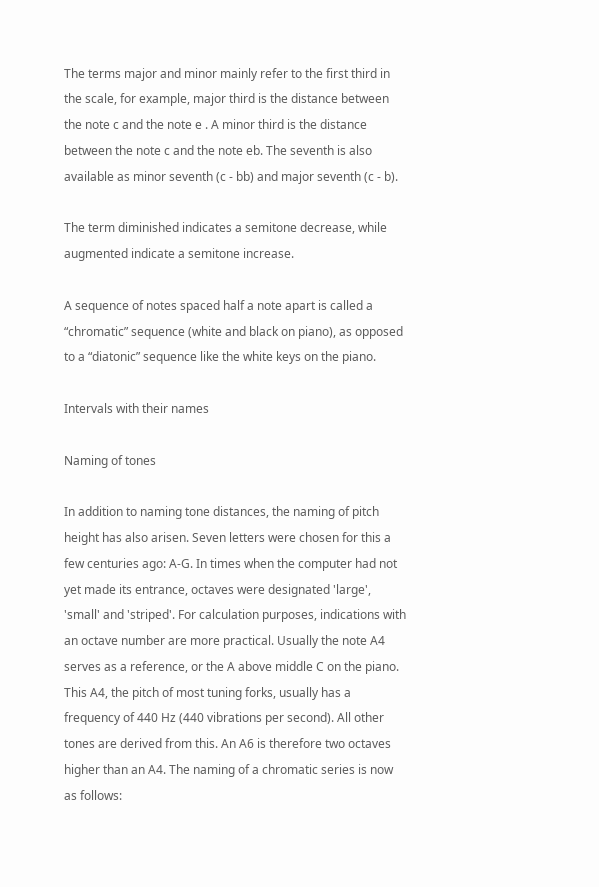The terms major and minor mainly refer to the first third in the scale, for example, major third is the distance between the note c and the note e . A minor third is the distance between the note c and the note eb. The seventh is also available as minor seventh (c - bb) and major seventh (c - b).

The term diminished indicates a semitone decrease, while augmented indicate a semitone increase.

A sequence of notes spaced half a note apart is called a “chromatic” sequence (white and black on piano), as opposed to a “diatonic” sequence like the white keys on the piano.

Intervals with their names

Naming of tones

In addition to naming tone distances, the naming of pitch height has also arisen. Seven letters were chosen for this a few centuries ago: A-G. In times when the computer had not yet made its entrance, octaves were designated 'large', 'small' and 'striped'. For calculation purposes, indications with an octave number are more practical. Usually the note A4 serves as a reference, or the A above middle C on the piano. This A4, the pitch of most tuning forks, usually has a frequency of 440 Hz (440 vibrations per second). All other tones are derived from this. An A6 is therefore two octaves higher than an A4. The naming of a chromatic series is now as follows: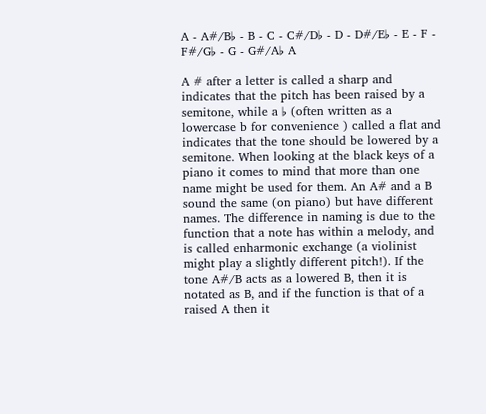A - A#/B♭ - B - C - C#/D♭ - D - D#/E♭ - E - F - F#/G♭ - G - G#/A♭ A

A # after a letter is called a sharp and indicates that the pitch has been raised by a semitone, while a ♭ (often written as a lowercase b for convenience ) called a flat and indicates that the tone should be lowered by a semitone. When looking at the black keys of a piano it comes to mind that more than one name might be used for them. An A# and a B sound the same (on piano) but have different names. The difference in naming is due to the function that a note has within a melody, and is called enharmonic exchange (a violinist might play a slightly different pitch!). If the tone A#/B acts as a lowered B, then it is notated as B, and if the function is that of a raised A then it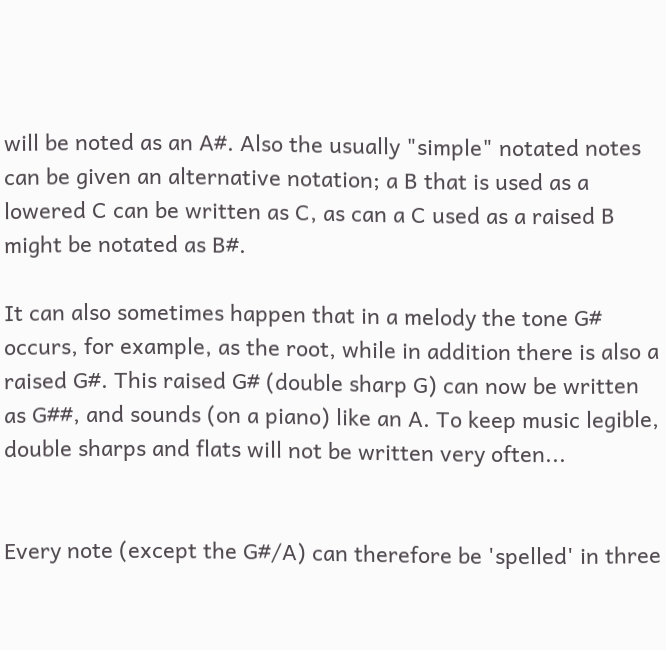will be noted as an A#. Also the usually "simple" notated notes can be given an alternative notation; a B that is used as a lowered C can be written as C, as can a C used as a raised B might be notated as B#.

It can also sometimes happen that in a melody the tone G# occurs, for example, as the root, while in addition there is also a raised G#. This raised G# (double sharp G) can now be written as G##, and sounds (on a piano) like an A. To keep music legible, double sharps and flats will not be written very often...


Every note (except the G#/A) can therefore be 'spelled' in three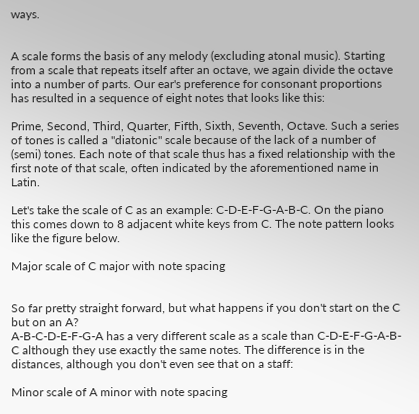ways.


A scale forms the basis of any melody (excluding atonal music). Starting from a scale that repeats itself after an octave, we again divide the octave into a number of parts. Our ear's preference for consonant proportions has resulted in a sequence of eight notes that looks like this:

Prime, Second, Third, Quarter, Fifth, Sixth, Seventh, Octave. Such a series of tones is called a "diatonic" scale because of the lack of a number of (semi) tones. Each note of that scale thus has a fixed relationship with the first note of that scale, often indicated by the aforementioned name in Latin.

Let's take the scale of C as an example: C-D-E-F-G-A-B-C. On the piano this comes down to 8 adjacent white keys from C. The note pattern looks like the figure below.

Major scale of C major with note spacing


So far pretty straight forward, but what happens if you don't start on the C but on an A?
A-B-C-D-E-F-G-A has a very different scale as a scale than C-D-E-F-G-A-B-C although they use exactly the same notes. The difference is in the distances, although you don't even see that on a staff:

Minor scale of A minor with note spacing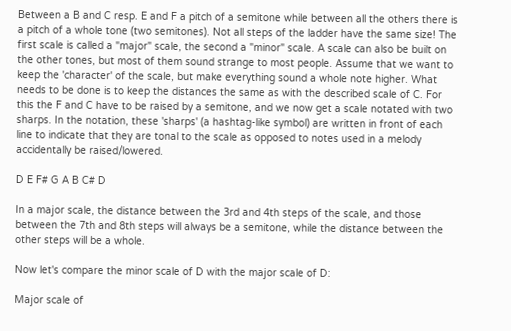Between a B and C resp. E and F a pitch of a semitone while between all the others there is a pitch of a whole tone (two semitones). Not all steps of the ladder have the same size! The first scale is called a "major" scale, the second a "minor" scale. A scale can also be built on the other tones, but most of them sound strange to most people. Assume that we want to keep the 'character' of the scale, but make everything sound a whole note higher. What needs to be done is to keep the distances the same as with the described scale of C. For this the F and C have to be raised by a semitone, and we now get a scale notated with two sharps. In the notation, these 'sharps' (a hashtag-like symbol) are written in front of each line to indicate that they are tonal to the scale as opposed to notes used in a melody accidentally be raised/lowered.

D E F# G A B C# D

In a major scale, the distance between the 3rd and 4th steps of the scale, and those between the 7th and 8th steps will always be a semitone, while the distance between the other steps will be a whole.

Now let's compare the minor scale of D with the major scale of D:

Major scale of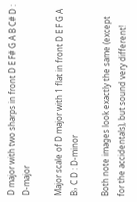D major with two sharps in front D E F# G A B C# D : D-major

Major scale of D major with 1 flat in front D E F G A B♭ C D : D-minor

Both note images look exactly the same (except for the accidentals), but sound very different!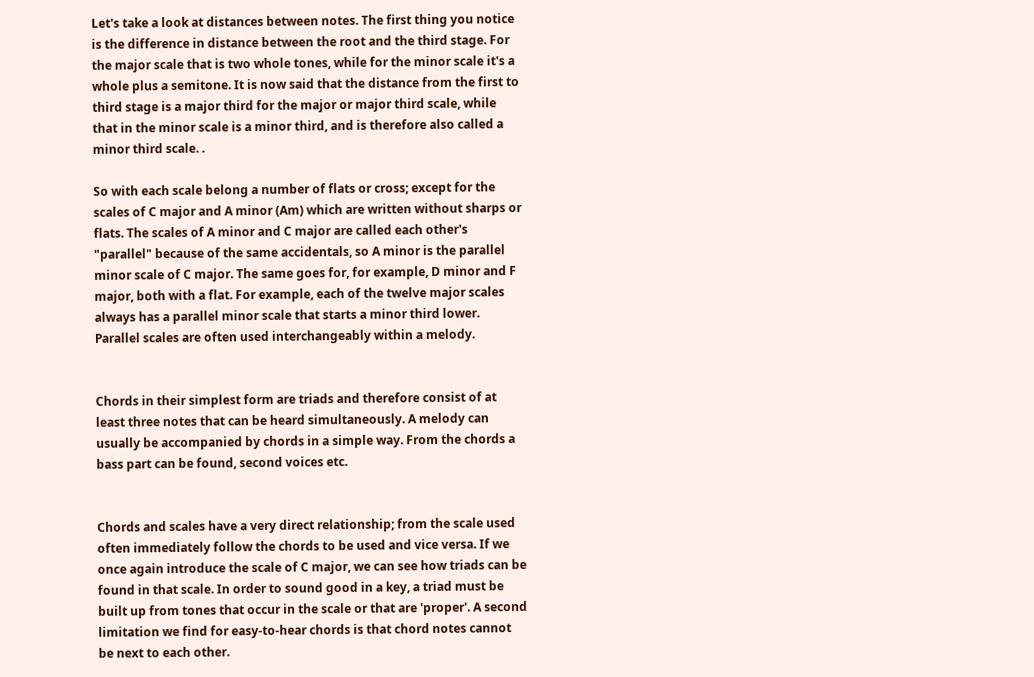Let's take a look at distances between notes. The first thing you notice is the difference in distance between the root and the third stage. For the major scale that is two whole tones, while for the minor scale it's a whole plus a semitone. It is now said that the distance from the first to third stage is a major third for the major or major third scale, while that in the minor scale is a minor third, and is therefore also called a minor third scale. .

So with each scale belong a number of flats or cross; except for the scales of C major and A minor (Am) which are written without sharps or flats. The scales of A minor and C major are called each other's "parallel" because of the same accidentals, so A minor is the parallel minor scale of C major. The same goes for, for example, D minor and F major, both with a flat. For example, each of the twelve major scales always has a parallel minor scale that starts a minor third lower. Parallel scales are often used interchangeably within a melody.


Chords in their simplest form are triads and therefore consist of at least three notes that can be heard simultaneously. A melody can usually be accompanied by chords in a simple way. From the chords a bass part can be found, second voices etc.


Chords and scales have a very direct relationship; from the scale used often immediately follow the chords to be used and vice versa. If we once again introduce the scale of C major, we can see how triads can be found in that scale. In order to sound good in a key, a triad must be built up from tones that occur in the scale or that are 'proper'. A second limitation we find for easy-to-hear chords is that chord notes cannot be next to each other.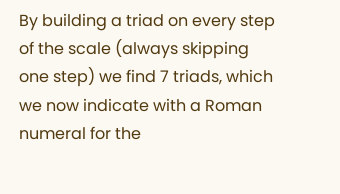By building a triad on every step of the scale (always skipping one step) we find 7 triads, which we now indicate with a Roman numeral for the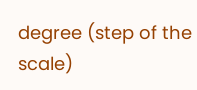degree (step of the scale)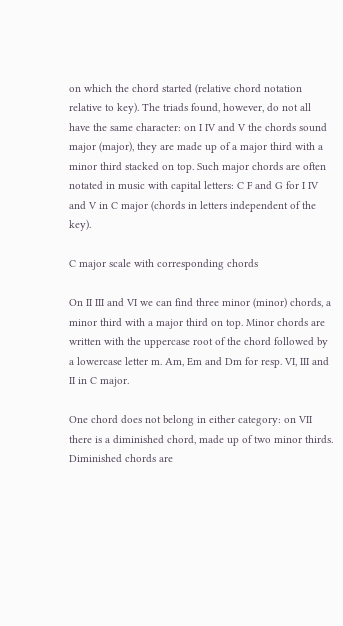on which the chord started (relative chord notation relative to key). The triads found, however, do not all have the same character: on I IV and V the chords sound major (major), they are made up of a major third with a minor third stacked on top. Such major chords are often notated in music with capital letters: C F and G for I IV and V in C major (chords in letters independent of the key).

C major scale with corresponding chords

On II III and VI we can find three minor (minor) chords, a minor third with a major third on top. Minor chords are written with the uppercase root of the chord followed by a lowercase letter m. Am, Em and Dm for resp. VI, III and II in C major.

One chord does not belong in either category: on VII there is a diminished chord, made up of two minor thirds. Diminished chords are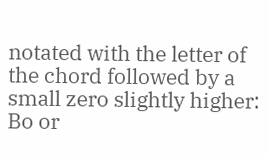notated with the letter of the chord followed by a small zero slightly higher: Bo or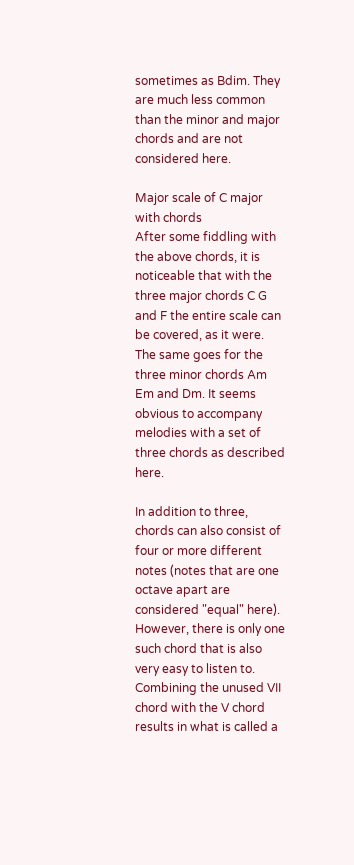sometimes as Bdim. They are much less common than the minor and major chords and are not considered here.

Major scale of C major with chords
After some fiddling with the above chords, it is noticeable that with the three major chords C G and F the entire scale can be covered, as it were. The same goes for the three minor chords Am Em and Dm. It seems obvious to accompany melodies with a set of three chords as described here.

In addition to three, chords can also consist of four or more different notes (notes that are one octave apart are considered "equal" here). However, there is only one such chord that is also very easy to listen to. Combining the unused VII chord with the V chord results in what is called a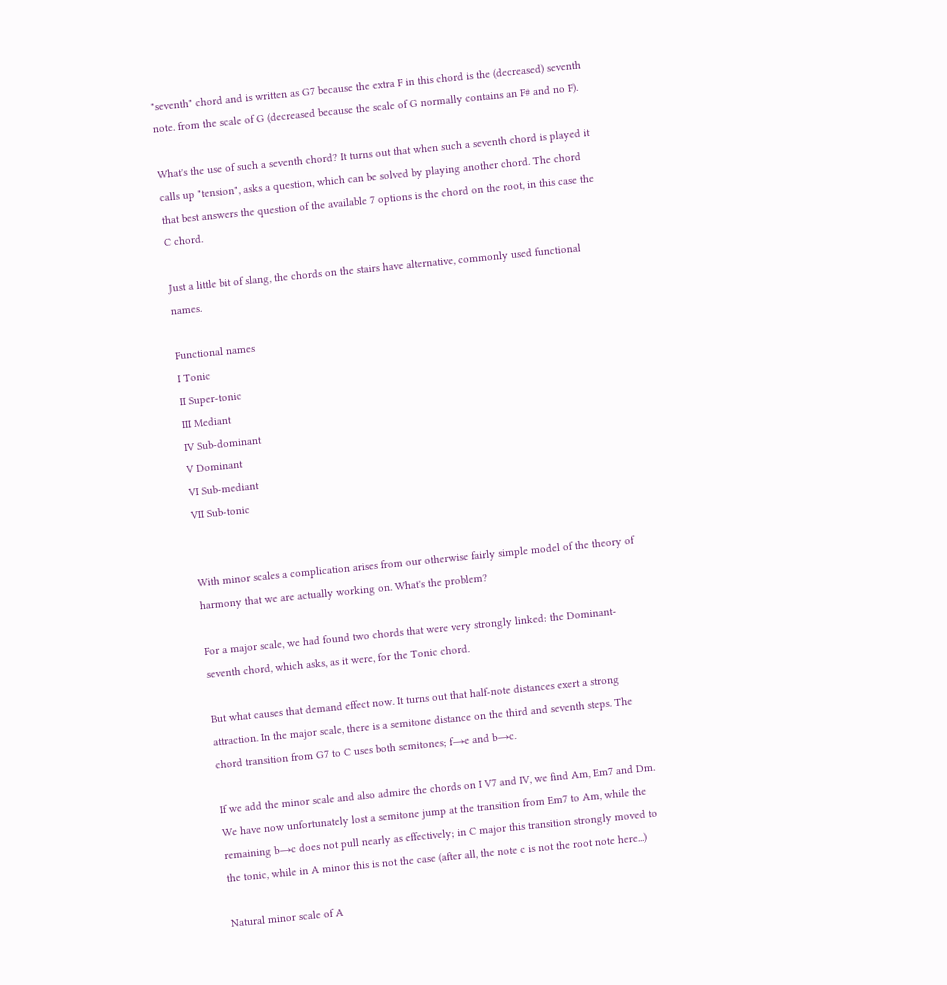"seventh" chord and is written as G7 because the extra F in this chord is the (decreased) seventh note. from the scale of G (decreased because the scale of G normally contains an F# and no F).

What's the use of such a seventh chord? It turns out that when such a seventh chord is played it calls up "tension", asks a question, which can be solved by playing another chord. The chord that best answers the question of the available 7 options is the chord on the root, in this case the C chord.

Just a little bit of slang, the chords on the stairs have alternative, commonly used functional names.

Functional names
I Tonic
II Super-tonic
III Mediant
IV Sub-dominant
V Dominant
VI Sub-mediant
VII Sub-tonic


With minor scales a complication arises from our otherwise fairly simple model of the theory of harmony that we are actually working on. What's the problem?

For a major scale, we had found two chords that were very strongly linked: the Dominant-seventh chord, which asks, as it were, for the Tonic chord.

But what causes that demand effect now. It turns out that half-note distances exert a strong attraction. In the major scale, there is a semitone distance on the third and seventh steps. The chord transition from G7 to C uses both semitones; f→e and b→c.

If we add the minor scale and also admire the chords on I V7 and IV, we find Am, Em7 and Dm. We have now unfortunately lost a semitone jump at the transition from Em7 to Am, while the remaining b→c does not pull nearly as effectively; in C major this transition strongly moved to the tonic, while in A minor this is not the case (after all, the note c is not the root note here...)

Natural minor scale of A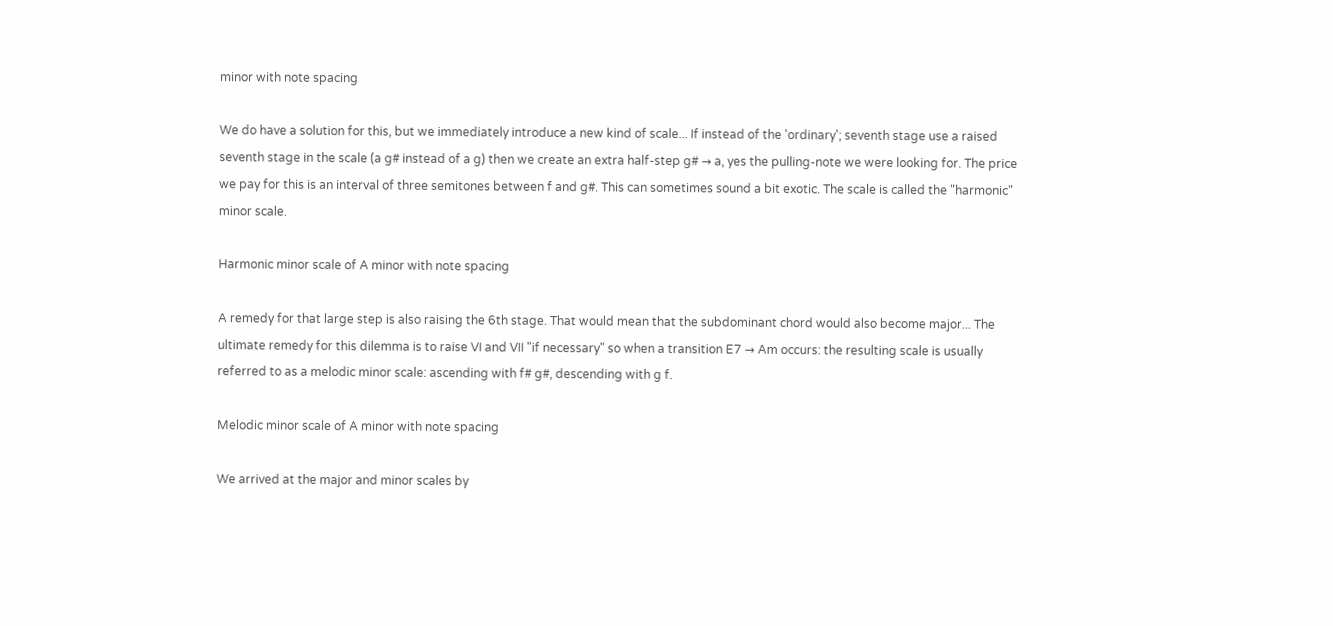minor with note spacing

We do have a solution for this, but we immediately introduce a new kind of scale... If instead of the 'ordinary'; seventh stage use a raised seventh stage in the scale (a g# instead of a g) then we create an extra half-step g# → a, yes the pulling-note we were looking for. The price we pay for this is an interval of three semitones between f and g#. This can sometimes sound a bit exotic. The scale is called the "harmonic" minor scale.

Harmonic minor scale of A minor with note spacing

A remedy for that large step is also raising the 6th stage. That would mean that the subdominant chord would also become major... The ultimate remedy for this dilemma is to raise VI and VII "if necessary" so when a transition E7 → Am occurs: the resulting scale is usually referred to as a melodic minor scale: ascending with f# g#, descending with g f.

Melodic minor scale of A minor with note spacing

We arrived at the major and minor scales by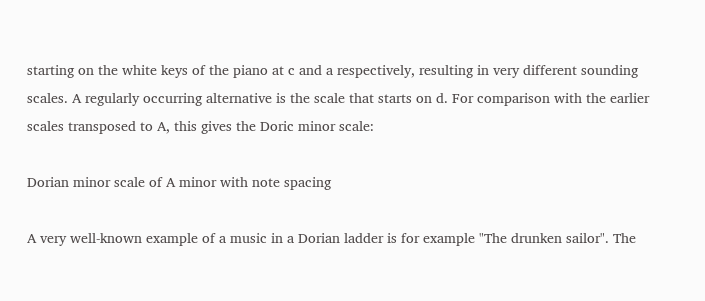starting on the white keys of the piano at c and a respectively, resulting in very different sounding scales. A regularly occurring alternative is the scale that starts on d. For comparison with the earlier scales transposed to A, this gives the Doric minor scale:

Dorian minor scale of A minor with note spacing

A very well-known example of a music in a Dorian ladder is for example "The drunken sailor". The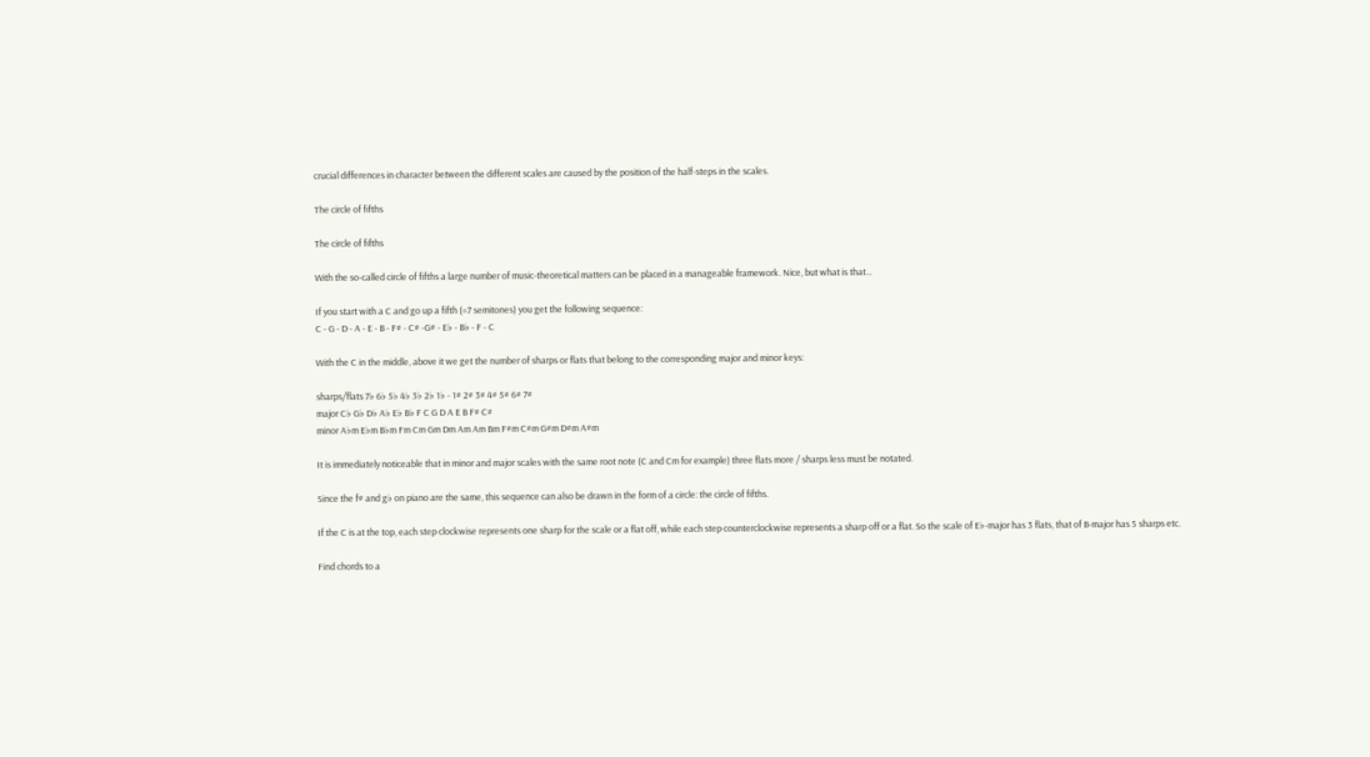crucial differences in character between the different scales are caused by the position of the half-steps in the scales.

The circle of fifths

The circle of fifths

With the so-called circle of fifths a large number of music-theoretical matters can be placed in a manageable framework. Nice, but what is that...

If you start with a C and go up a fifth (=7 semitones) you get the following sequence:
C - G - D - A - E - B - F# - C# -G# - E♭ - B♭ - F - C

With the C in the middle, above it we get the number of sharps or flats that belong to the corresponding major and minor keys:

sharps/flats 7♭ 6♭ 5♭ 4♭ 3♭ 2♭ 1♭ - 1# 2# 3# 4# 5# 6# 7#
major C♭ G♭ D♭ A♭ E♭ B♭ F C G D A E B F# C#
minor A♭m E♭m B♭m Fm Cm Gm Dm Am Am Bm F#m C#m G#m D#m A#m

It is immediately noticeable that in minor and major scales with the same root note (C and Cm for example) three flats more / sharps less must be notated.

Since the f# and g♭ on piano are the same, this sequence can also be drawn in the form of a circle: the circle of fifths.

If the C is at the top, each step clockwise represents one sharp for the scale or a flat off, while each step counterclockwise represents a sharp off or a flat. So the scale of E♭-major has 3 flats, that of B-major has 5 sharps etc.

Find chords to a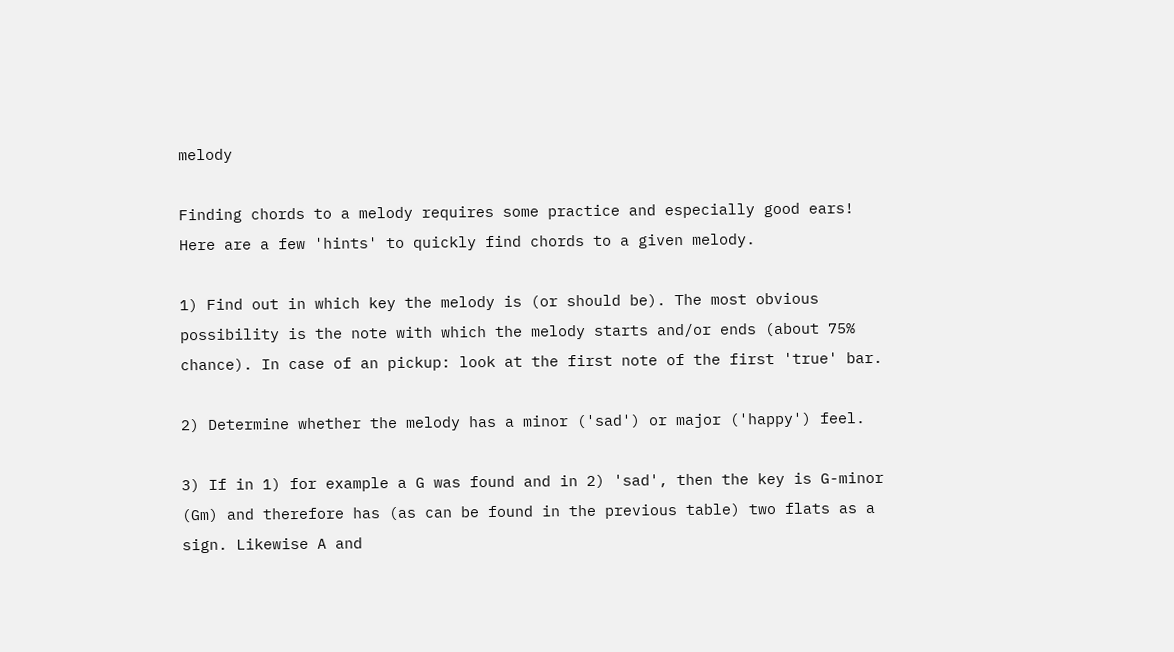melody

Finding chords to a melody requires some practice and especially good ears! Here are a few 'hints' to quickly find chords to a given melody.

1) Find out in which key the melody is (or should be). The most obvious possibility is the note with which the melody starts and/or ends (about 75% chance). In case of an pickup: look at the first note of the first 'true' bar.

2) Determine whether the melody has a minor ('sad') or major ('happy') feel.

3) If in 1) for example a G was found and in 2) 'sad', then the key is G-minor (Gm) and therefore has (as can be found in the previous table) two flats as a sign. Likewise A and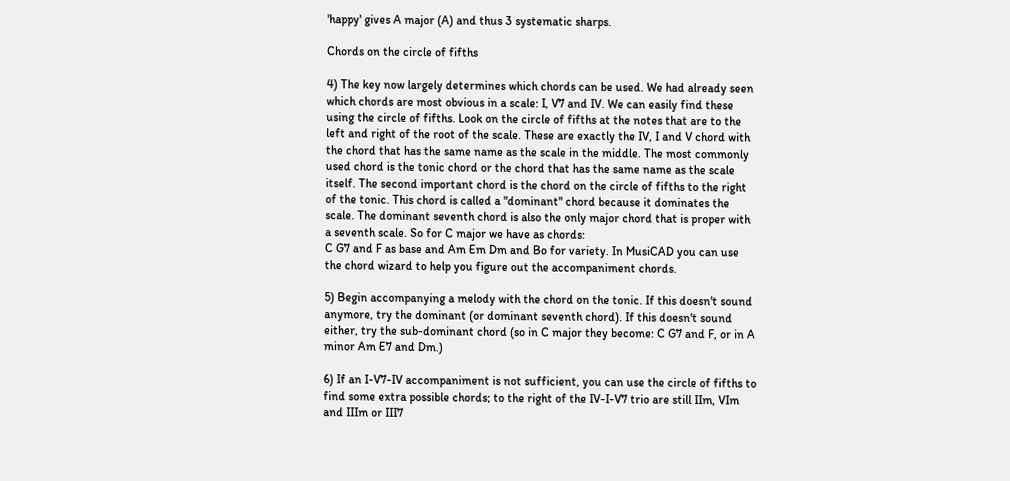'happy' gives A major (A) and thus 3 systematic sharps.

Chords on the circle of fifths

4) The key now largely determines which chords can be used. We had already seen which chords are most obvious in a scale: I, V7 and IV. We can easily find these using the circle of fifths. Look on the circle of fifths at the notes that are to the left and right of the root of the scale. These are exactly the IV, I and V chord with the chord that has the same name as the scale in the middle. The most commonly used chord is the tonic chord or the chord that has the same name as the scale itself. The second important chord is the chord on the circle of fifths to the right of the tonic. This chord is called a "dominant" chord because it dominates the scale. The dominant seventh chord is also the only major chord that is proper with a seventh scale. So for C major we have as chords:
C G7 and F as base and Am Em Dm and Bo for variety. In MusiCAD you can use the chord wizard to help you figure out the accompaniment chords.

5) Begin accompanying a melody with the chord on the tonic. If this doesn't sound anymore, try the dominant (or dominant seventh chord). If this doesn't sound either, try the sub-dominant chord (so in C major they become: C G7 and F, or in A minor Am E7 and Dm.)

6) If an I-V7-IV accompaniment is not sufficient, you can use the circle of fifths to find some extra possible chords; to the right of the IV-I-V7 trio are still IIm, VIm and IIIm or III7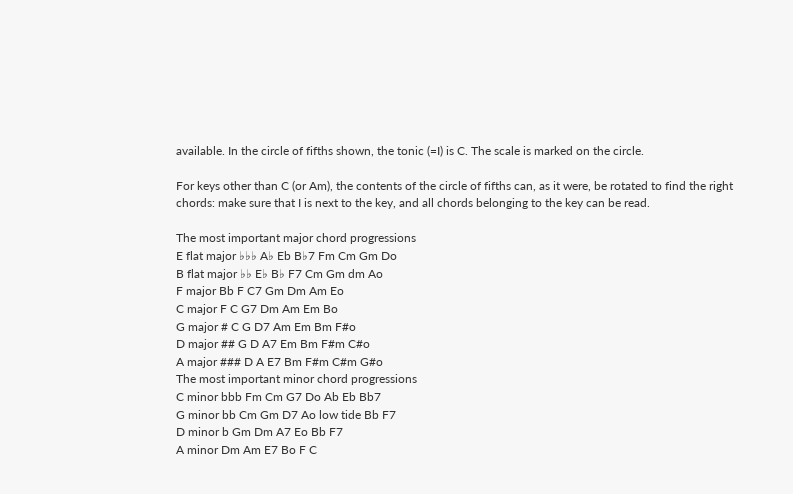available. In the circle of fifths shown, the tonic (=I) is C. The scale is marked on the circle.

For keys other than C (or Am), the contents of the circle of fifths can, as it were, be rotated to find the right chords: make sure that I is next to the key, and all chords belonging to the key can be read.

The most important major chord progressions
E flat major ♭♭♭ A♭ Eb B♭7 Fm Cm Gm Do
B flat major ♭♭ E♭ B♭ F7 Cm Gm dm Ao
F major Bb F C7 Gm Dm Am Eo
C major F C G7 Dm Am Em Bo
G major # C G D7 Am Em Bm F#o
D major ## G D A7 Em Bm F#m C#o
A major ### D A E7 Bm F#m C#m G#o
The most important minor chord progressions
C minor bbb Fm Cm G7 Do Ab Eb Bb7
G minor bb Cm Gm D7 Ao low tide Bb F7
D minor b Gm Dm A7 Eo Bb F7
A minor Dm Am E7 Bo F C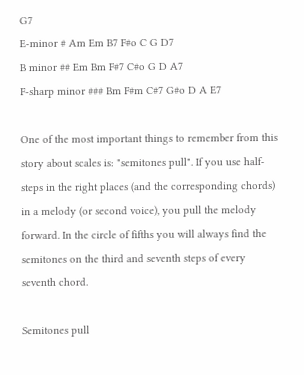G7
E-minor # Am Em B7 F#o C G D7
B minor ## Em Bm F#7 C#o G D A7
F-sharp minor ### Bm F#m C#7 G#o D A E7

One of the most important things to remember from this story about scales is: "semitones pull". If you use half-steps in the right places (and the corresponding chords) in a melody (or second voice), you pull the melody forward. In the circle of fifths you will always find the semitones on the third and seventh steps of every seventh chord.

Semitones pull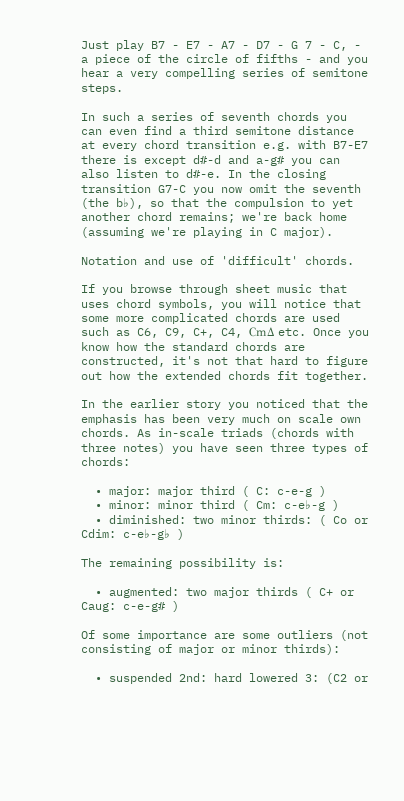Just play B7 - E7 - A7 - D7 - G 7 - C, - a piece of the circle of fifths - and you hear a very compelling series of semitone steps.

In such a series of seventh chords you can even find a third semitone distance at every chord transition e.g. with B7-E7 there is except d#-d and a-g# you can also listen to d#-e. In the closing transition G7-C you now omit the seventh (the b♭), so that the compulsion to yet another chord remains; we're back home (assuming we're playing in C major).

Notation and use of 'difficult' chords.

If you browse through sheet music that uses chord symbols, you will notice that some more complicated chords are used such as C6, C9, C+, C4, CmΔ etc. Once you know how the standard chords are constructed, it's not that hard to figure out how the extended chords fit together.

In the earlier story you noticed that the emphasis has been very much on scale own chords. As in-scale triads (chords with three notes) you have seen three types of chords:

  • major: major third ( C: c-e-g )
  • minor: minor third ( Cm: c-e♭-g )
  • diminished: two minor thirds: ( Co or Cdim: c-e♭-g♭ )

The remaining possibility is:

  • augmented: two major thirds ( C+ or Caug: c-e-g# )

Of some importance are some outliers (not consisting of major or minor thirds):

  • suspended 2nd: hard lowered 3: (C2 or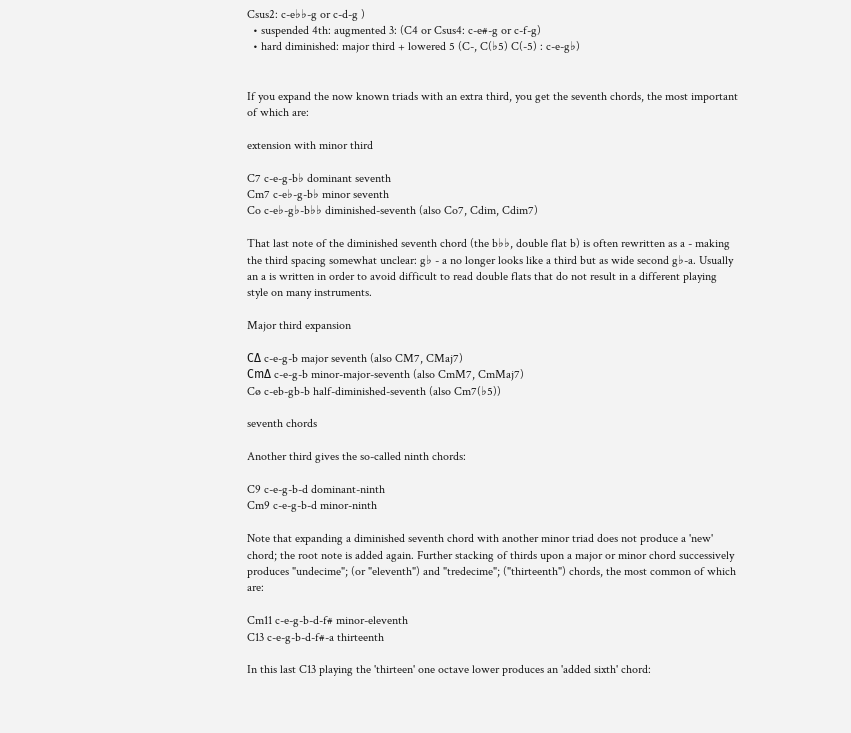Csus2: c-e♭♭-g or c-d-g )
  • suspended 4th: augmented 3: (C4 or Csus4: c-e#-g or c-f-g)
  • hard diminished: major third + lowered 5 (C-, C(♭5) C(-5) : c-e-g♭)


If you expand the now known triads with an extra third, you get the seventh chords, the most important of which are:

extension with minor third

C7 c-e-g-b♭ dominant seventh
Cm7 c-e♭-g-b♭ minor seventh
Co c-e♭-g♭-b♭♭ diminished-seventh (also Co7, Cdim, Cdim7)

That last note of the diminished seventh chord (the b♭♭, double flat b) is often rewritten as a - making the third spacing somewhat unclear: g♭ - a no longer looks like a third but as wide second g♭-a. Usually an a is written in order to avoid difficult to read double flats that do not result in a different playing style on many instruments.

Major third expansion

CΔ c-e-g-b major seventh (also CM7, CMaj7)
CmΔ c-e-g-b minor-major-seventh (also CmM7, CmMaj7)
Cø c-eb-gb-b half-diminished-seventh (also Cm7(♭5))

seventh chords

Another third gives the so-called ninth chords:

C9 c-e-g-b-d dominant-ninth
Cm9 c-e-g-b-d minor-ninth

Note that expanding a diminished seventh chord with another minor triad does not produce a 'new' chord; the root note is added again. Further stacking of thirds upon a major or minor chord successively produces "undecime"; (or "eleventh") and "tredecime"; ("thirteenth") chords, the most common of which are:

Cm11 c-e-g-b-d-f# minor-eleventh
C13 c-e-g-b-d-f#-a thirteenth

In this last C13 playing the 'thirteen' one octave lower produces an 'added sixth' chord: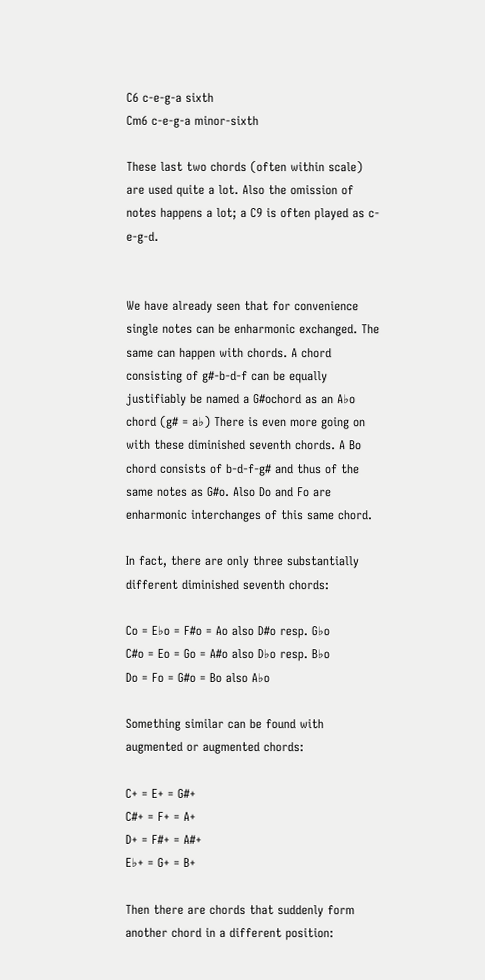C6 c-e-g-a sixth
Cm6 c-e-g-a minor-sixth

These last two chords (often within scale) are used quite a lot. Also the omission of notes happens a lot; a C9 is often played as c-e-g-d.


We have already seen that for convenience single notes can be enharmonic exchanged. The same can happen with chords. A chord consisting of g#-b-d-f can be equally justifiably be named a G#ochord as an A♭o chord (g# = a♭) There is even more going on with these diminished seventh chords. A Bo chord consists of b-d-f-g# and thus of the same notes as G#o. Also Do and Fo are enharmonic interchanges of this same chord.

In fact, there are only three substantially different diminished seventh chords:

Co = E♭o = F#o = Ao also D#o resp. G♭o
C#o = Eo = Go = A#o also D♭o resp. B♭o
Do = Fo = G#o = Bo also A♭o

Something similar can be found with augmented or augmented chords:

C+ = E+ = G#+
C#+ = F+ = A+
D+ = F#+ = A#+
E♭+ = G+ = B+

Then there are chords that suddenly form another chord in a different position: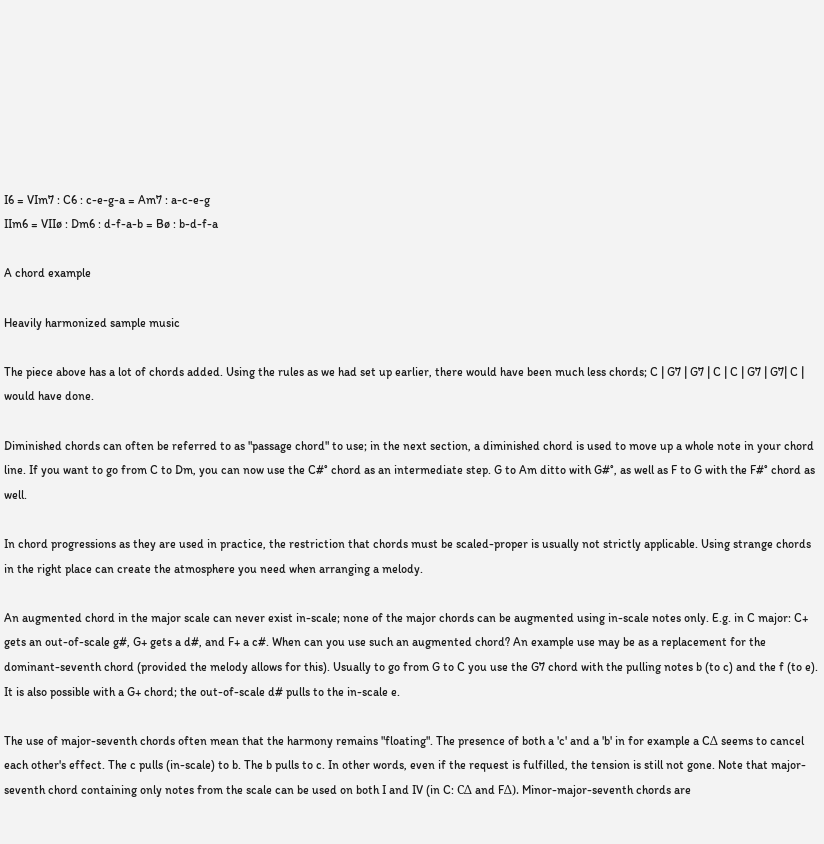I6 = VIm7 : C6 : c-e-g-a = Am7 : a-c-e-g
IIm6 = VIIø : Dm6 : d-f-a-b = Bø : b-d-f-a

A chord example

Heavily harmonized sample music

The piece above has a lot of chords added. Using the rules as we had set up earlier, there would have been much less chords; C | G7 | G7 | C | C | G7 | G7| C | would have done.

Diminished chords can often be referred to as "passage chord" to use; in the next section, a diminished chord is used to move up a whole note in your chord line. If you want to go from C to Dm, you can now use the C#° chord as an intermediate step. G to Am ditto with G#°, as well as F to G with the F#° chord as well.

In chord progressions as they are used in practice, the restriction that chords must be scaled-proper is usually not strictly applicable. Using strange chords in the right place can create the atmosphere you need when arranging a melody.

An augmented chord in the major scale can never exist in-scale; none of the major chords can be augmented using in-scale notes only. E.g. in C major: C+ gets an out-of-scale g#, G+ gets a d#, and F+ a c#. When can you use such an augmented chord? An example use may be as a replacement for the dominant-seventh chord (provided the melody allows for this). Usually to go from G to C you use the G7 chord with the pulling notes b (to c) and the f (to e). It is also possible with a G+ chord; the out-of-scale d# pulls to the in-scale e.

The use of major-seventh chords often mean that the harmony remains "floating". The presence of both a 'c' and a 'b' in for example a CΔ seems to cancel each other's effect. The c pulls (in-scale) to b. The b pulls to c. In other words, even if the request is fulfilled, the tension is still not gone. Note that major-seventh chord containing only notes from the scale can be used on both I and IV (in C: CΔ and FΔ). Minor-major-seventh chords are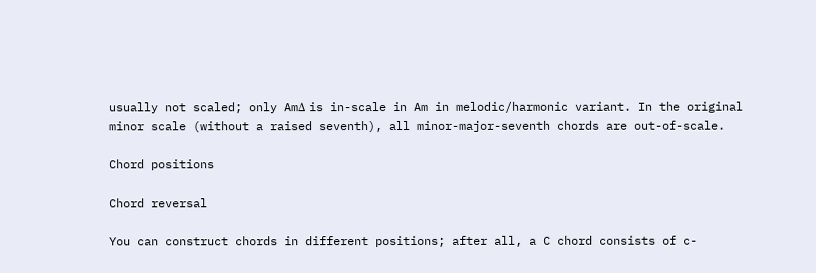usually not scaled; only AmΔ is in-scale in Am in melodic/harmonic variant. In the original minor scale (without a raised seventh), all minor-major-seventh chords are out-of-scale.

Chord positions

Chord reversal

You can construct chords in different positions; after all, a C chord consists of c-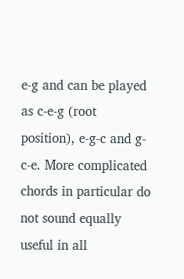e-g and can be played as c-e-g (root position), e-g-c and g-c-e. More complicated chords in particular do not sound equally useful in all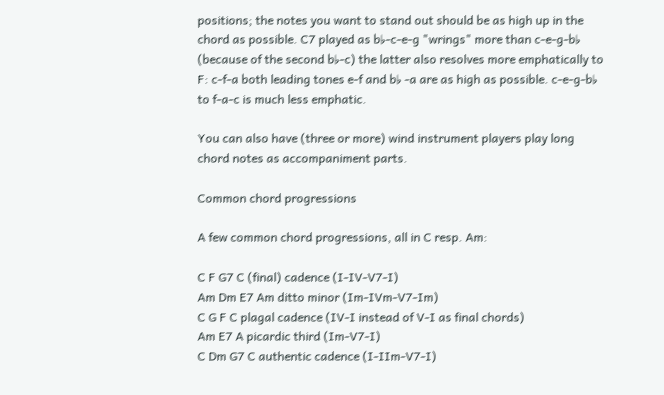positions; the notes you want to stand out should be as high up in the chord as possible. C7 played as b♭-c-e-g "wrings" more than c-e-g-b♭ (because of the second b♭-c) the latter also resolves more emphatically to F: c-f-a both leading tones e-f and b♭ -a are as high as possible. c-e-g-b♭ to f-a-c is much less emphatic.

You can also have (three or more) wind instrument players play long chord notes as accompaniment parts.

Common chord progressions

A few common chord progressions, all in C resp. Am:

C F G7 C (final) cadence (I-IV-V7-I)
Am Dm E7 Am ditto minor (Im-IVm-V7-Im)
C G F C plagal cadence (IV-I instead of V-I as final chords)
Am E7 A picardic third (Im-V7-I)
C Dm G7 C authentic cadence (I-IIm-V7-I)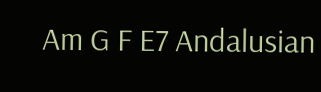Am G F E7 Andalusian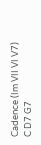Cadence (Im VII VI V7)
C D7 G7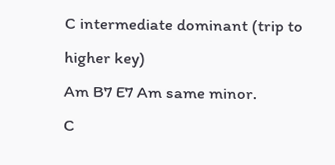C intermediate dominant (trip to higher key)
Am B7 E7 Am same minor.
C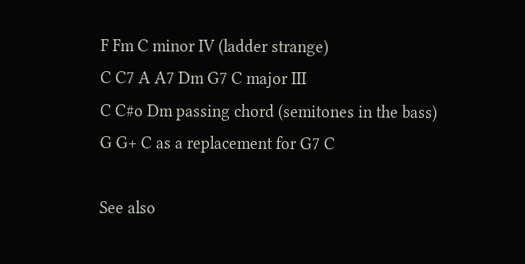F Fm C minor IV (ladder strange)
C C7 A A7 Dm G7 C major III
C C#o Dm passing chord (semitones in the bass)
G G+ C as a replacement for G7 C

See also